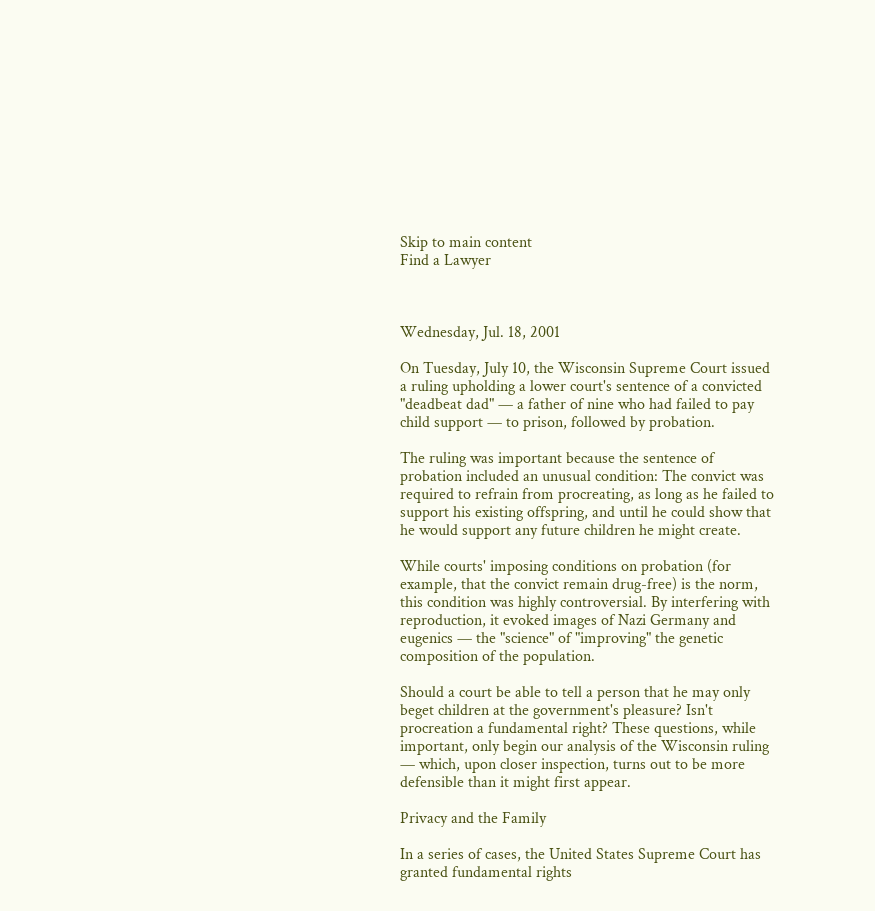Skip to main content
Find a Lawyer



Wednesday, Jul. 18, 2001

On Tuesday, July 10, the Wisconsin Supreme Court issued a ruling upholding a lower court's sentence of a convicted "deadbeat dad" — a father of nine who had failed to pay child support — to prison, followed by probation.

The ruling was important because the sentence of probation included an unusual condition: The convict was required to refrain from procreating, as long as he failed to support his existing offspring, and until he could show that he would support any future children he might create.

While courts' imposing conditions on probation (for example, that the convict remain drug-free) is the norm, this condition was highly controversial. By interfering with reproduction, it evoked images of Nazi Germany and eugenics — the "science" of "improving" the genetic composition of the population.

Should a court be able to tell a person that he may only beget children at the government's pleasure? Isn't procreation a fundamental right? These questions, while important, only begin our analysis of the Wisconsin ruling — which, upon closer inspection, turns out to be more defensible than it might first appear.

Privacy and the Family

In a series of cases, the United States Supreme Court has granted fundamental rights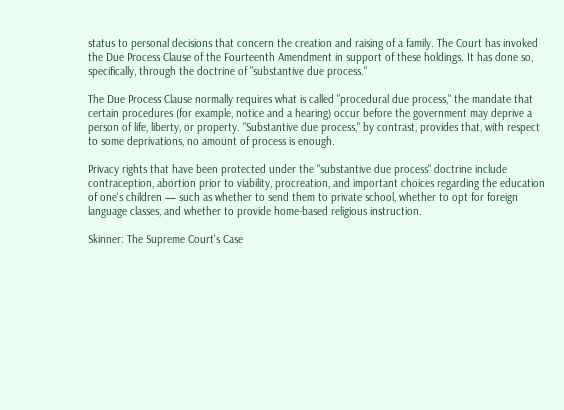status to personal decisions that concern the creation and raising of a family. The Court has invoked the Due Process Clause of the Fourteenth Amendment in support of these holdings. It has done so, specifically, through the doctrine of "substantive due process."

The Due Process Clause normally requires what is called "procedural due process," the mandate that certain procedures (for example, notice and a hearing) occur before the government may deprive a person of life, liberty, or property. "Substantive due process," by contrast, provides that, with respect to some deprivations, no amount of process is enough.

Privacy rights that have been protected under the "substantive due process" doctrine include contraception, abortion prior to viability, procreation, and important choices regarding the education of one's children — such as whether to send them to private school, whether to opt for foreign language classes, and whether to provide home-based religious instruction.

Skinner: The Supreme Court's Case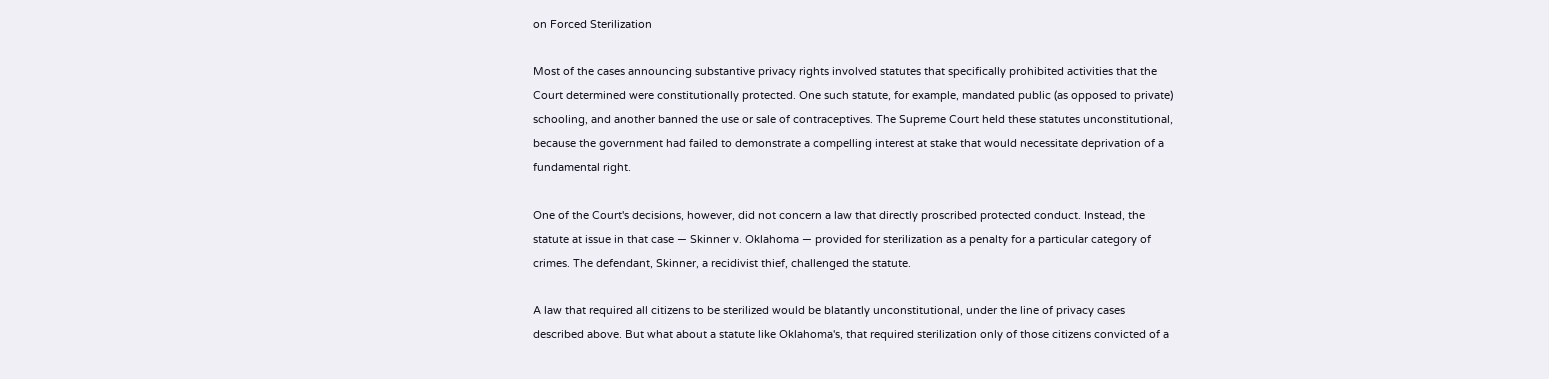on Forced Sterilization

Most of the cases announcing substantive privacy rights involved statutes that specifically prohibited activities that the Court determined were constitutionally protected. One such statute, for example, mandated public (as opposed to private) schooling, and another banned the use or sale of contraceptives. The Supreme Court held these statutes unconstitutional, because the government had failed to demonstrate a compelling interest at stake that would necessitate deprivation of a fundamental right.

One of the Court's decisions, however, did not concern a law that directly proscribed protected conduct. Instead, the statute at issue in that case — Skinner v. Oklahoma — provided for sterilization as a penalty for a particular category of crimes. The defendant, Skinner, a recidivist thief, challenged the statute.

A law that required all citizens to be sterilized would be blatantly unconstitutional, under the line of privacy cases described above. But what about a statute like Oklahoma's, that required sterilization only of those citizens convicted of a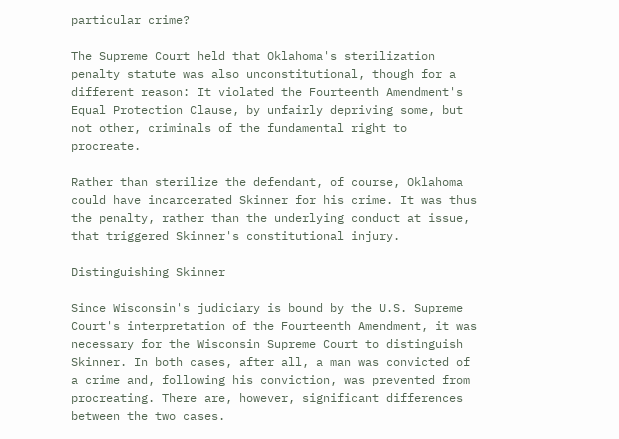particular crime?

The Supreme Court held that Oklahoma's sterilization penalty statute was also unconstitutional, though for a different reason: It violated the Fourteenth Amendment's Equal Protection Clause, by unfairly depriving some, but not other, criminals of the fundamental right to procreate.

Rather than sterilize the defendant, of course, Oklahoma could have incarcerated Skinner for his crime. It was thus the penalty, rather than the underlying conduct at issue, that triggered Skinner's constitutional injury.

Distinguishing Skinner

Since Wisconsin's judiciary is bound by the U.S. Supreme Court's interpretation of the Fourteenth Amendment, it was necessary for the Wisconsin Supreme Court to distinguish Skinner. In both cases, after all, a man was convicted of a crime and, following his conviction, was prevented from procreating. There are, however, significant differences between the two cases.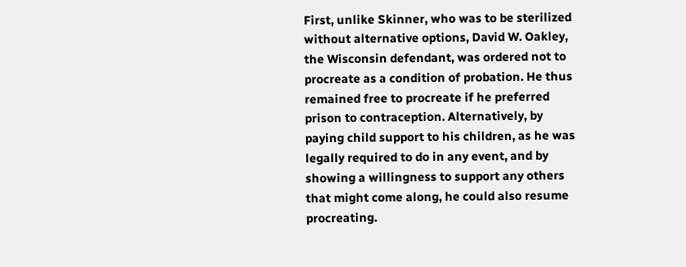First, unlike Skinner, who was to be sterilized without alternative options, David W. Oakley, the Wisconsin defendant, was ordered not to procreate as a condition of probation. He thus remained free to procreate if he preferred prison to contraception. Alternatively, by paying child support to his children, as he was legally required to do in any event, and by showing a willingness to support any others that might come along, he could also resume procreating.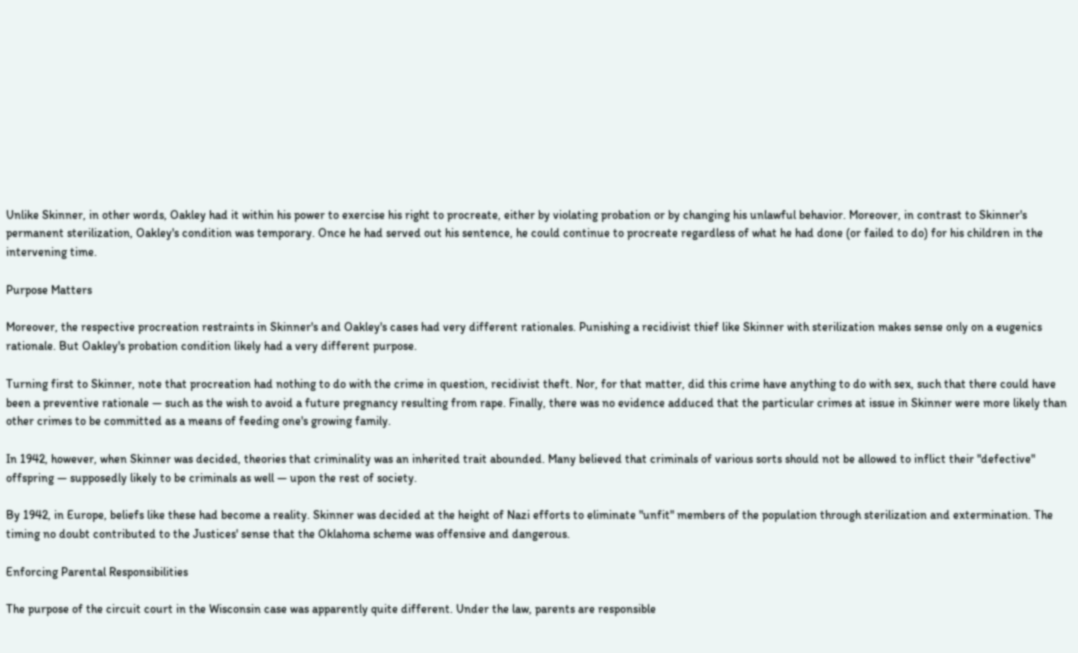Unlike Skinner, in other words, Oakley had it within his power to exercise his right to procreate, either by violating probation or by changing his unlawful behavior. Moreover, in contrast to Skinner's permanent sterilization, Oakley's condition was temporary. Once he had served out his sentence, he could continue to procreate regardless of what he had done (or failed to do) for his children in the intervening time.

Purpose Matters

Moreover, the respective procreation restraints in Skinner's and Oakley's cases had very different rationales. Punishing a recidivist thief like Skinner with sterilization makes sense only on a eugenics rationale. But Oakley's probation condition likely had a very different purpose.

Turning first to Skinner, note that procreation had nothing to do with the crime in question, recidivist theft. Nor, for that matter, did this crime have anything to do with sex, such that there could have been a preventive rationale — such as the wish to avoid a future pregnancy resulting from rape. Finally, there was no evidence adduced that the particular crimes at issue in Skinner were more likely than other crimes to be committed as a means of feeding one's growing family.

In 1942, however, when Skinner was decided, theories that criminality was an inherited trait abounded. Many believed that criminals of various sorts should not be allowed to inflict their "defective" offspring — supposedly likely to be criminals as well — upon the rest of society.

By 1942, in Europe, beliefs like these had become a reality. Skinner was decided at the height of Nazi efforts to eliminate "unfit" members of the population through sterilization and extermination. The timing no doubt contributed to the Justices' sense that the Oklahoma scheme was offensive and dangerous.

Enforcing Parental Responsibilities

The purpose of the circuit court in the Wisconsin case was apparently quite different. Under the law, parents are responsible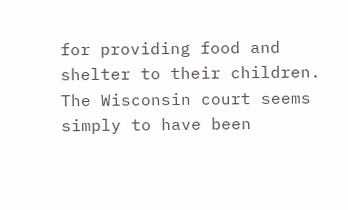for providing food and shelter to their children. The Wisconsin court seems simply to have been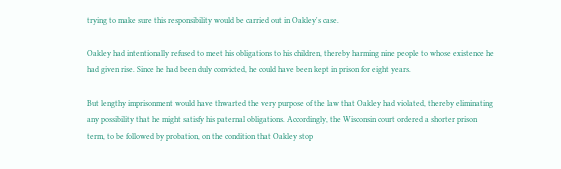trying to make sure this responsibility would be carried out in Oakley's case.

Oakley had intentionally refused to meet his obligations to his children, thereby harming nine people to whose existence he had given rise. Since he had been duly convicted, he could have been kept in prison for eight years.

But lengthy imprisonment would have thwarted the very purpose of the law that Oakley had violated, thereby eliminating any possibility that he might satisfy his paternal obligations. Accordingly, the Wisconsin court ordered a shorter prison term, to be followed by probation, on the condition that Oakley stop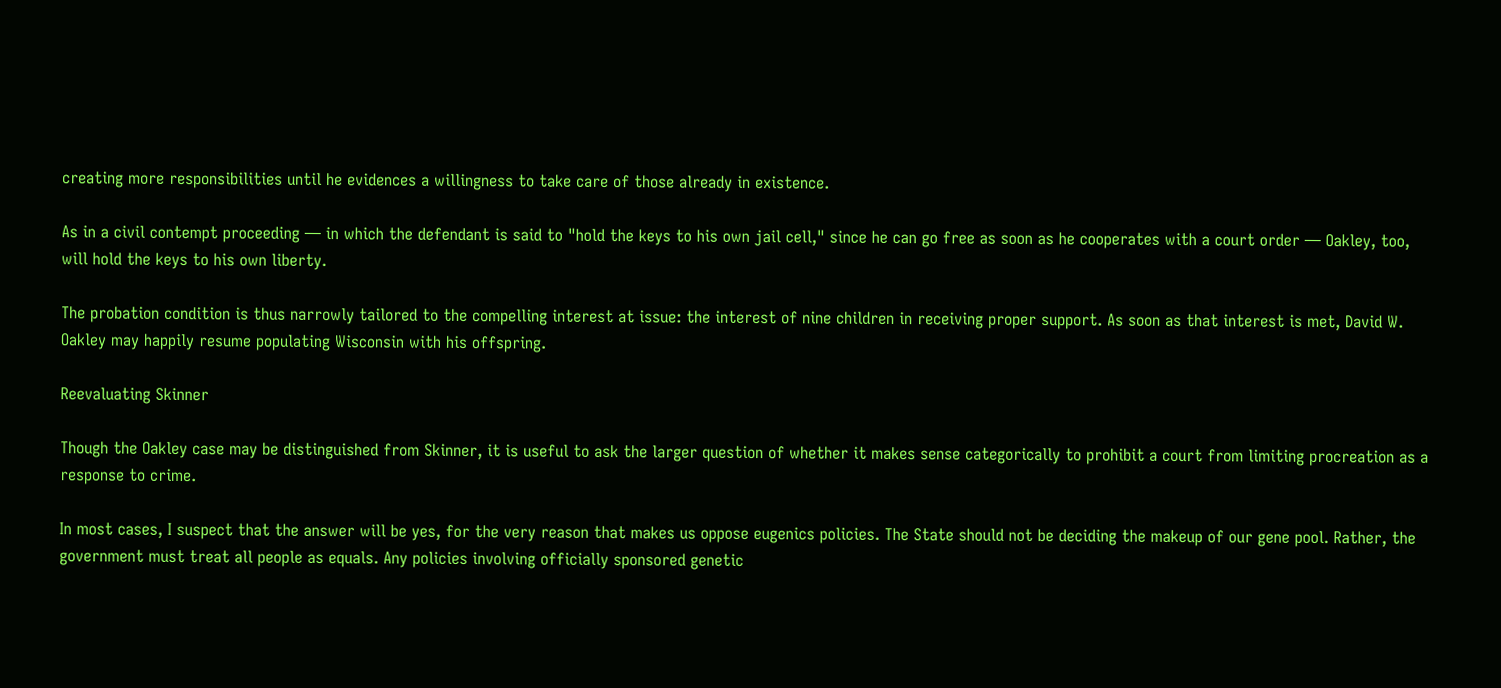creating more responsibilities until he evidences a willingness to take care of those already in existence.

As in a civil contempt proceeding — in which the defendant is said to "hold the keys to his own jail cell," since he can go free as soon as he cooperates with a court order — Oakley, too, will hold the keys to his own liberty.

The probation condition is thus narrowly tailored to the compelling interest at issue: the interest of nine children in receiving proper support. As soon as that interest is met, David W. Oakley may happily resume populating Wisconsin with his offspring.

Reevaluating Skinner

Though the Oakley case may be distinguished from Skinner, it is useful to ask the larger question of whether it makes sense categorically to prohibit a court from limiting procreation as a response to crime.

In most cases, I suspect that the answer will be yes, for the very reason that makes us oppose eugenics policies. The State should not be deciding the makeup of our gene pool. Rather, the government must treat all people as equals. Any policies involving officially sponsored genetic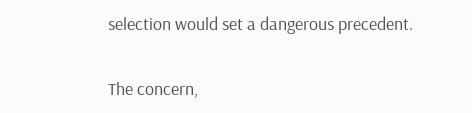selection would set a dangerous precedent.

The concern,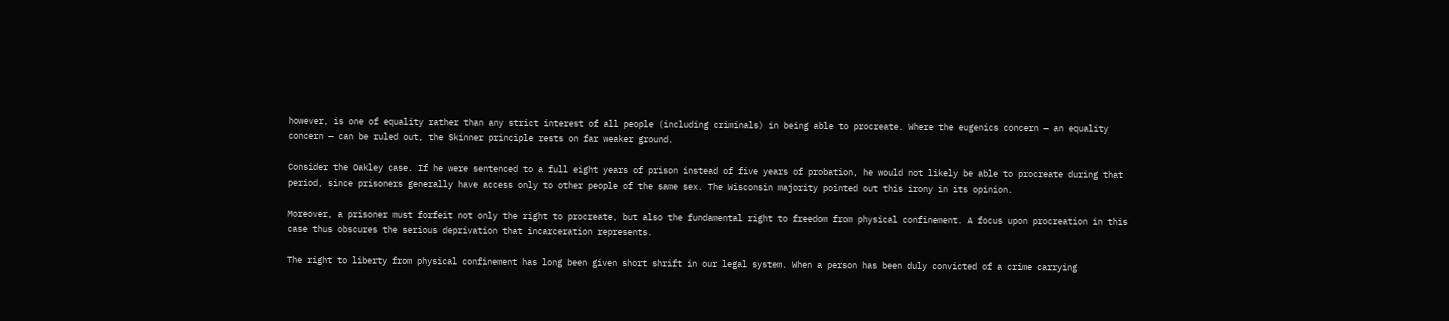however, is one of equality rather than any strict interest of all people (including criminals) in being able to procreate. Where the eugenics concern — an equality concern — can be ruled out, the Skinner principle rests on far weaker ground.

Consider the Oakley case. If he were sentenced to a full eight years of prison instead of five years of probation, he would not likely be able to procreate during that period, since prisoners generally have access only to other people of the same sex. The Wisconsin majority pointed out this irony in its opinion.

Moreover, a prisoner must forfeit not only the right to procreate, but also the fundamental right to freedom from physical confinement. A focus upon procreation in this case thus obscures the serious deprivation that incarceration represents.

The right to liberty from physical confinement has long been given short shrift in our legal system. When a person has been duly convicted of a crime carrying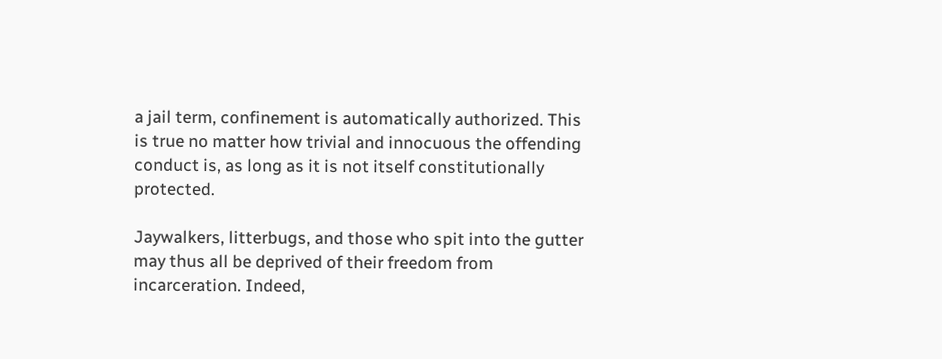a jail term, confinement is automatically authorized. This is true no matter how trivial and innocuous the offending conduct is, as long as it is not itself constitutionally protected.

Jaywalkers, litterbugs, and those who spit into the gutter may thus all be deprived of their freedom from incarceration. Indeed,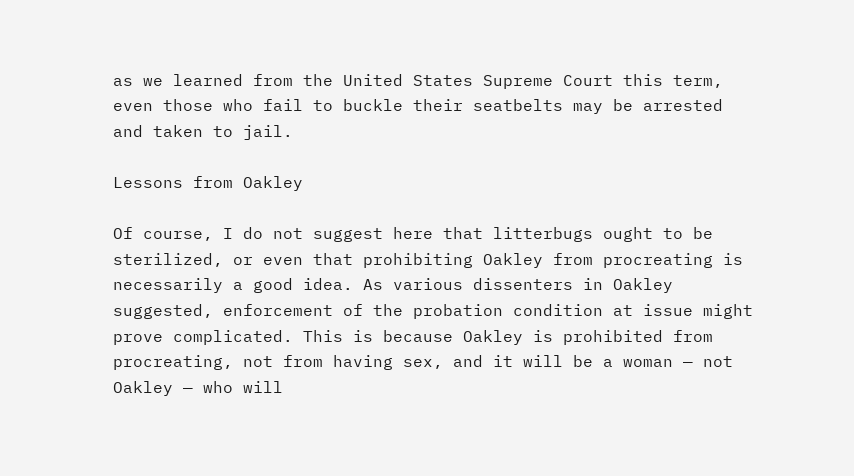as we learned from the United States Supreme Court this term, even those who fail to buckle their seatbelts may be arrested and taken to jail.

Lessons from Oakley

Of course, I do not suggest here that litterbugs ought to be sterilized, or even that prohibiting Oakley from procreating is necessarily a good idea. As various dissenters in Oakley suggested, enforcement of the probation condition at issue might prove complicated. This is because Oakley is prohibited from procreating, not from having sex, and it will be a woman — not Oakley — who will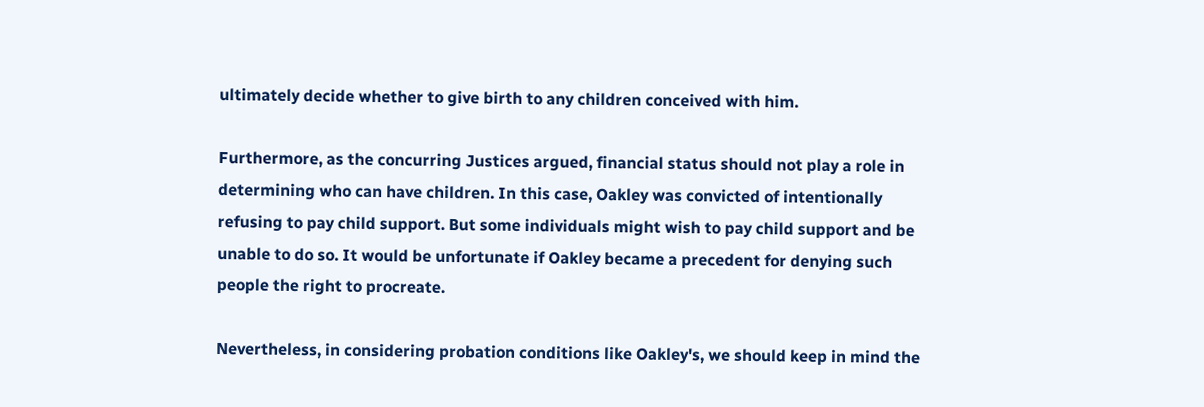ultimately decide whether to give birth to any children conceived with him.

Furthermore, as the concurring Justices argued, financial status should not play a role in determining who can have children. In this case, Oakley was convicted of intentionally refusing to pay child support. But some individuals might wish to pay child support and be unable to do so. It would be unfortunate if Oakley became a precedent for denying such people the right to procreate.

Nevertheless, in considering probation conditions like Oakley's, we should keep in mind the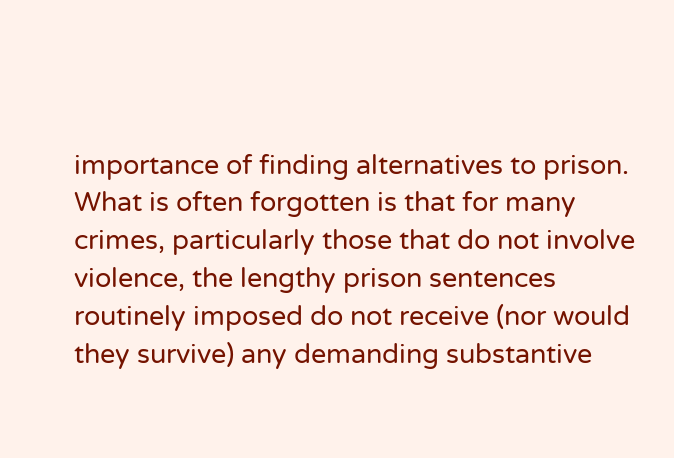importance of finding alternatives to prison. What is often forgotten is that for many crimes, particularly those that do not involve violence, the lengthy prison sentences routinely imposed do not receive (nor would they survive) any demanding substantive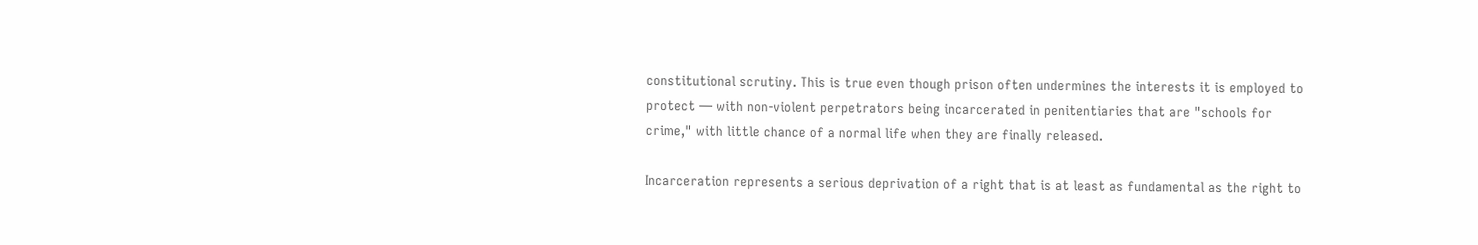constitutional scrutiny. This is true even though prison often undermines the interests it is employed to protect — with non-violent perpetrators being incarcerated in penitentiaries that are "schools for crime," with little chance of a normal life when they are finally released.

Incarceration represents a serious deprivation of a right that is at least as fundamental as the right to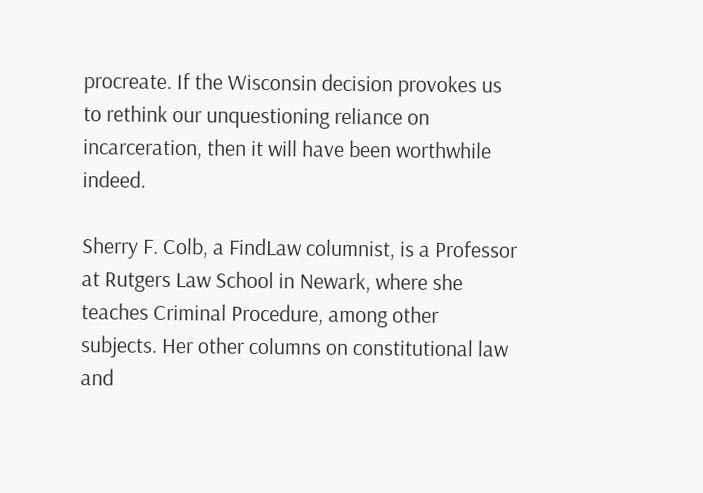procreate. If the Wisconsin decision provokes us to rethink our unquestioning reliance on incarceration, then it will have been worthwhile indeed.

Sherry F. Colb, a FindLaw columnist, is a Professor at Rutgers Law School in Newark, where she teaches Criminal Procedure, among other subjects. Her other columns on constitutional law and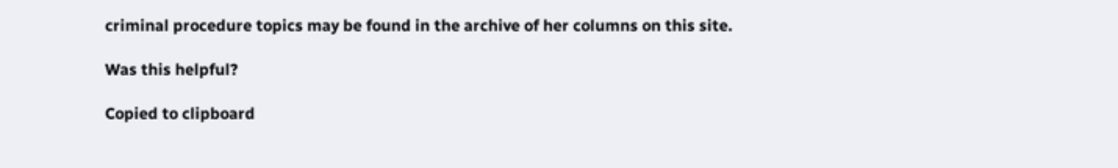criminal procedure topics may be found in the archive of her columns on this site.

Was this helpful?

Copied to clipboard